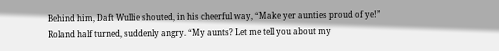Behind him, Daft Wullie shouted, in his cheerful way, “Make yer aunties proud of ye!”
Roland half turned, suddenly angry. “My aunts? Let me tell you about my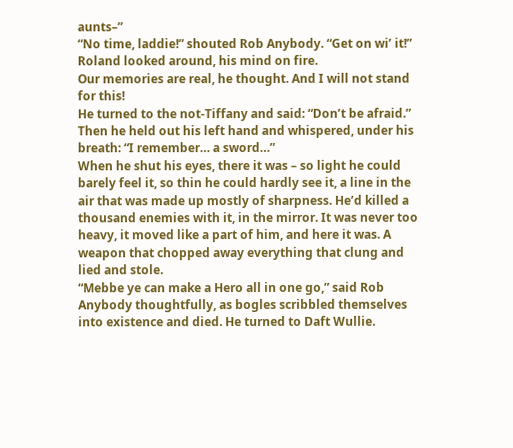aunts–”
“No time, laddie!” shouted Rob Anybody. “Get on wi’ it!”
Roland looked around, his mind on fire.
Our memories are real, he thought. And I will not stand for this!
He turned to the not-Tiffany and said: “Don’t be afraid.” Then he held out his left hand and whispered, under his breath: “I remember… a sword…”
When he shut his eyes, there it was – so light he could barely feel it, so thin he could hardly see it, a line in the air that was made up mostly of sharpness. He’d killed a thousand enemies with it, in the mirror. It was never too heavy, it moved like a part of him, and here it was. A weapon that chopped away everything that clung and lied and stole.
“Mebbe ye can make a Hero all in one go,” said Rob Anybody thoughtfully, as bogles scribbled themselves into existence and died. He turned to Daft Wullie.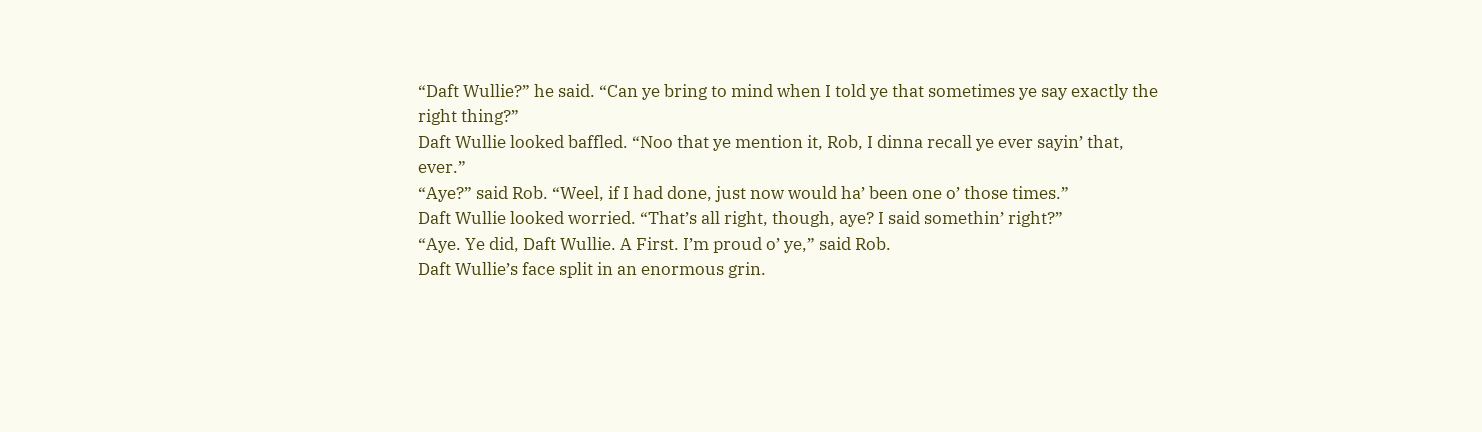“Daft Wullie?” he said. “Can ye bring to mind when I told ye that sometimes ye say exactly the right thing?”
Daft Wullie looked baffled. “Noo that ye mention it, Rob, I dinna recall ye ever sayin’ that, ever.”
“Aye?” said Rob. “Weel, if I had done, just now would ha’ been one o’ those times.”
Daft Wullie looked worried. “That’s all right, though, aye? I said somethin’ right?”
“Aye. Ye did, Daft Wullie. A First. I’m proud o’ ye,” said Rob.
Daft Wullie’s face split in an enormous grin.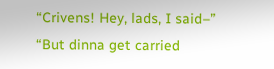“Crivens! Hey, lads, I said–”
“But dinna get carried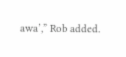awa’,” Rob added.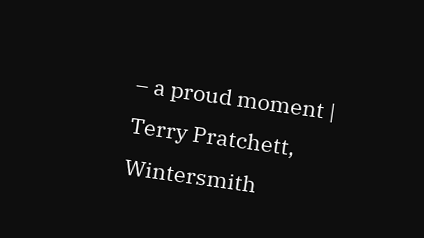– a proud moment |
Terry Pratchett, Wintersmith